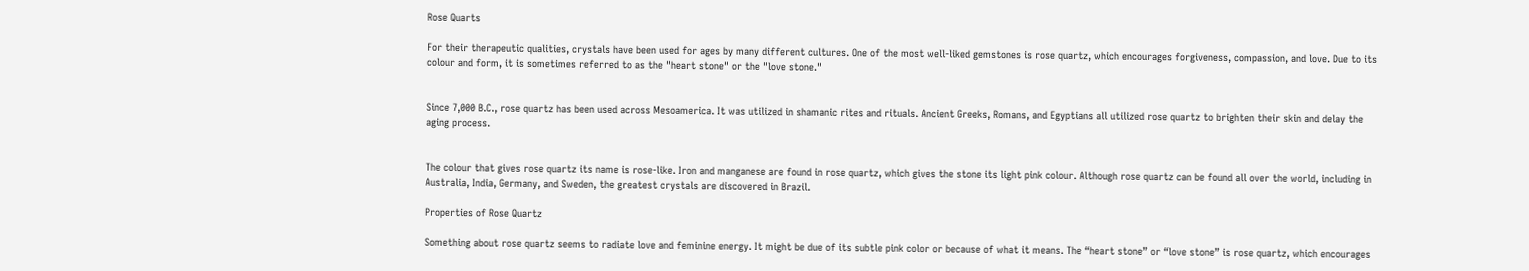Rose Quarts

For their therapeutic qualities, crystals have been used for ages by many different cultures. One of the most well-liked gemstones is rose quartz, which encourages forgiveness, compassion, and love. Due to its colour and form, it is sometimes referred to as the "heart stone" or the "love stone."


Since 7,000 B.C., rose quartz has been used across Mesoamerica. It was utilized in shamanic rites and rituals. Ancient Greeks, Romans, and Egyptians all utilized rose quartz to brighten their skin and delay the aging process.


The colour that gives rose quartz its name is rose-like. Iron and manganese are found in rose quartz, which gives the stone its light pink colour. Although rose quartz can be found all over the world, including in Australia, India, Germany, and Sweden, the greatest crystals are discovered in Brazil.

Properties of Rose Quartz

Something about rose quartz seems to radiate love and feminine energy. It might be due of its subtle pink color or because of what it means. The “heart stone” or “love stone” is rose quartz, which encourages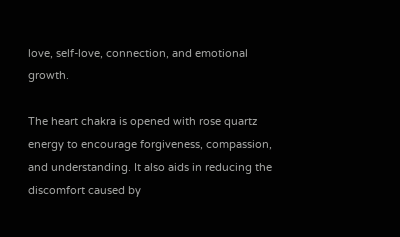love, self-love, connection, and emotional growth.

The heart chakra is opened with rose quartz energy to encourage forgiveness, compassion, and understanding. It also aids in reducing the discomfort caused by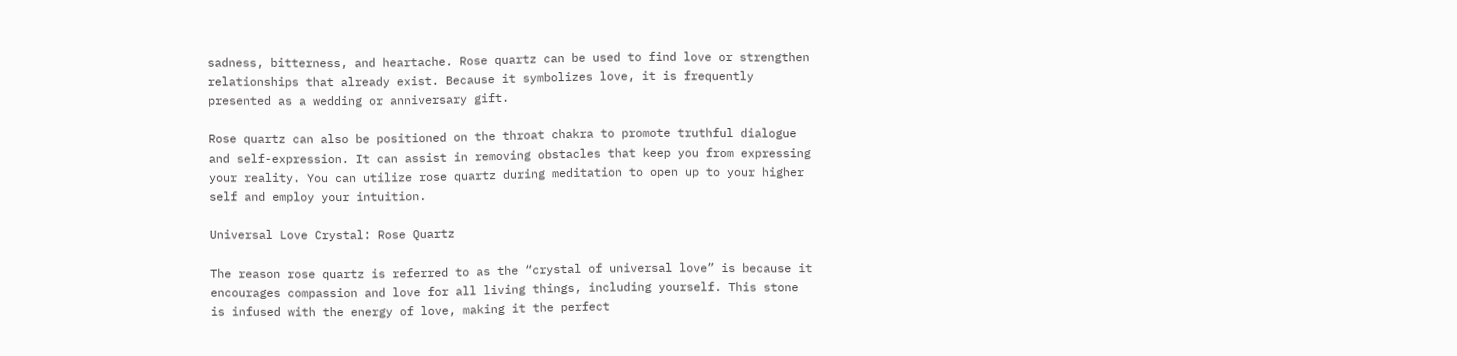sadness, bitterness, and heartache. Rose quartz can be used to find love or strengthen relationships that already exist. Because it symbolizes love, it is frequently presented as a wedding or anniversary gift.

Rose quartz can also be positioned on the throat chakra to promote truthful dialogue and self-expression. It can assist in removing obstacles that keep you from expressing your reality. You can utilize rose quartz during meditation to open up to your higher self and employ your intuition.

Universal Love Crystal: Rose Quartz

The reason rose quartz is referred to as the “crystal of universal love” is because it encourages compassion and love for all living things, including yourself. This stone is infused with the energy of love, making it the perfect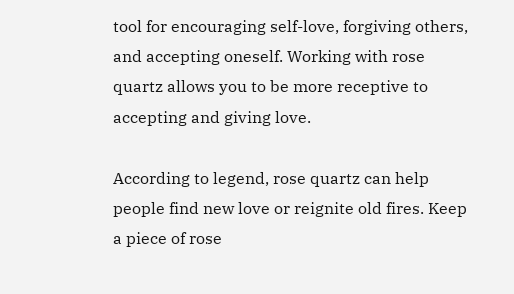tool for encouraging self-love, forgiving others, and accepting oneself. Working with rose quartz allows you to be more receptive to accepting and giving love.

According to legend, rose quartz can help people find new love or reignite old fires. Keep a piece of rose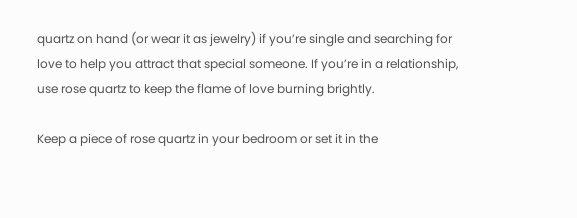quartz on hand (or wear it as jewelry) if you’re single and searching for love to help you attract that special someone. If you’re in a relationship, use rose quartz to keep the flame of love burning brightly.

Keep a piece of rose quartz in your bedroom or set it in the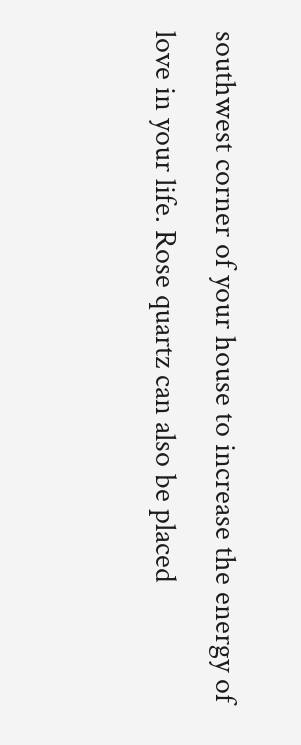southwest corner of your house to increase the energy of love in your life. Rose quartz can also be placed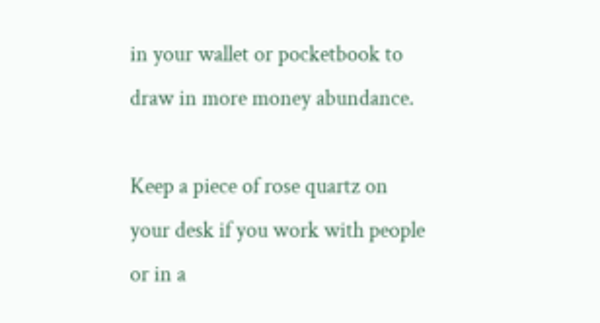in your wallet or pocketbook to draw in more money abundance.

Keep a piece of rose quartz on your desk if you work with people or in a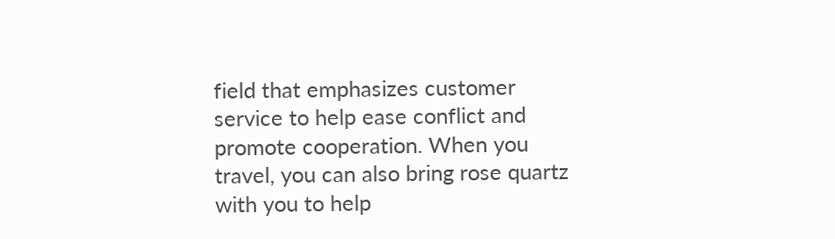field that emphasizes customer service to help ease conflict and promote cooperation. When you travel, you can also bring rose quartz with you to help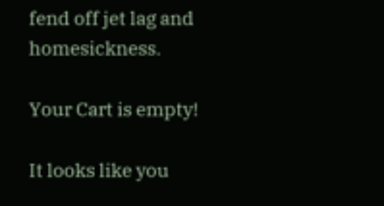fend off jet lag and homesickness.

Your Cart is empty!

It looks like you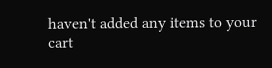haven't added any items to your cart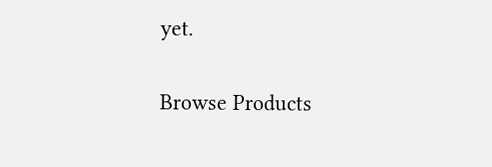yet.

Browse Products